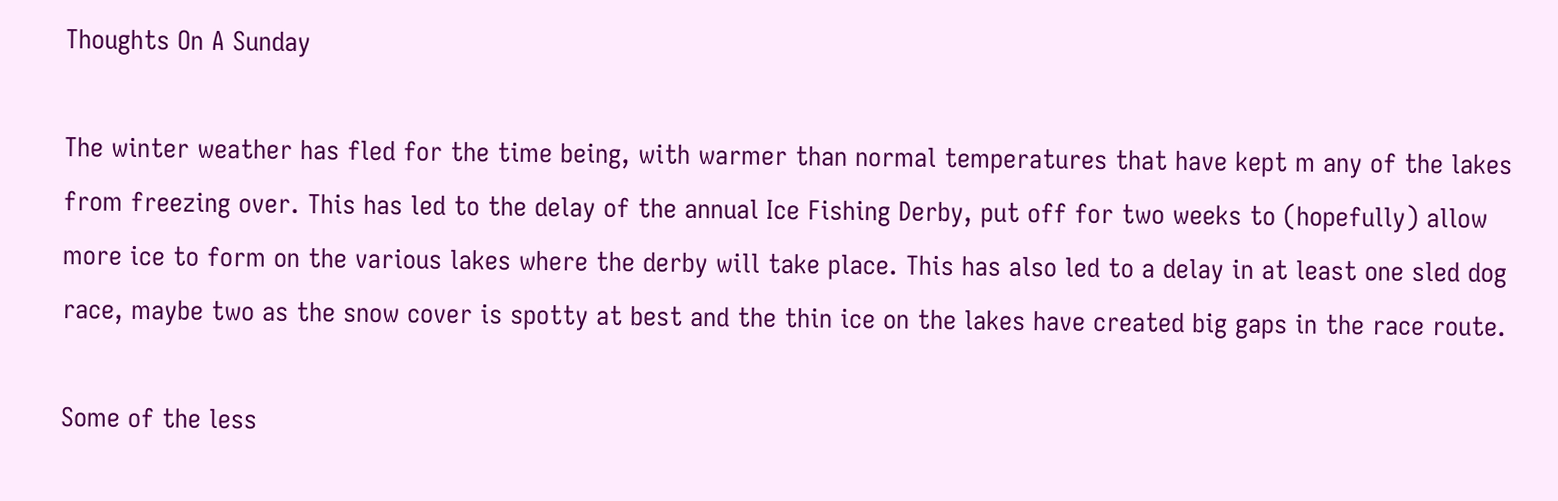Thoughts On A Sunday

The winter weather has fled for the time being, with warmer than normal temperatures that have kept m any of the lakes from freezing over. This has led to the delay of the annual Ice Fishing Derby, put off for two weeks to (hopefully) allow more ice to form on the various lakes where the derby will take place. This has also led to a delay in at least one sled dog race, maybe two as the snow cover is spotty at best and the thin ice on the lakes have created big gaps in the race route.

Some of the less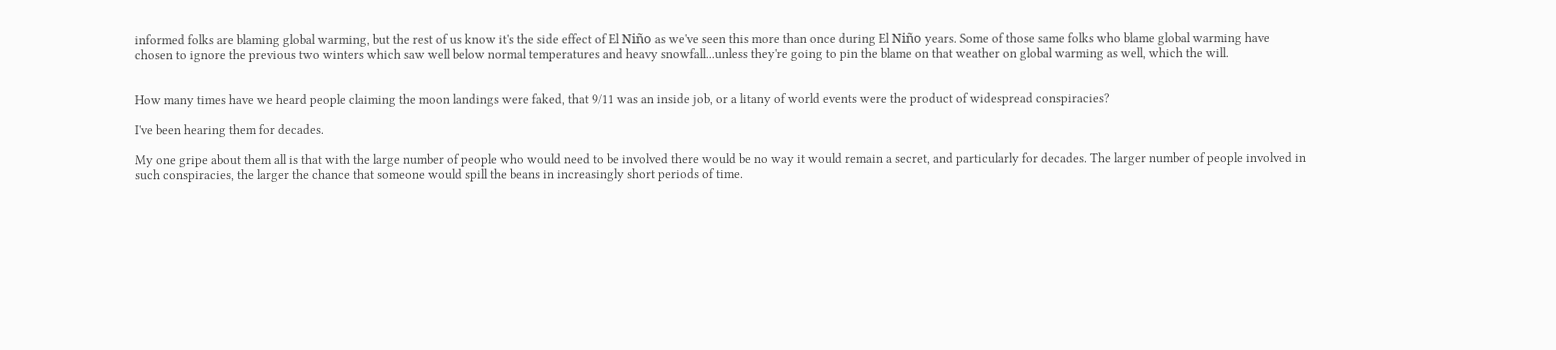informed folks are blaming global warming, but the rest of us know it's the side effect of El Niño as we've seen this more than once during El Niño years. Some of those same folks who blame global warming have chosen to ignore the previous two winters which saw well below normal temperatures and heavy snowfall...unless they're going to pin the blame on that weather on global warming as well, which the will.


How many times have we heard people claiming the moon landings were faked, that 9/11 was an inside job, or a litany of world events were the product of widespread conspiracies?

I've been hearing them for decades.

My one gripe about them all is that with the large number of people who would need to be involved there would be no way it would remain a secret, and particularly for decades. The larger number of people involved in such conspiracies, the larger the chance that someone would spill the beans in increasingly short periods of time.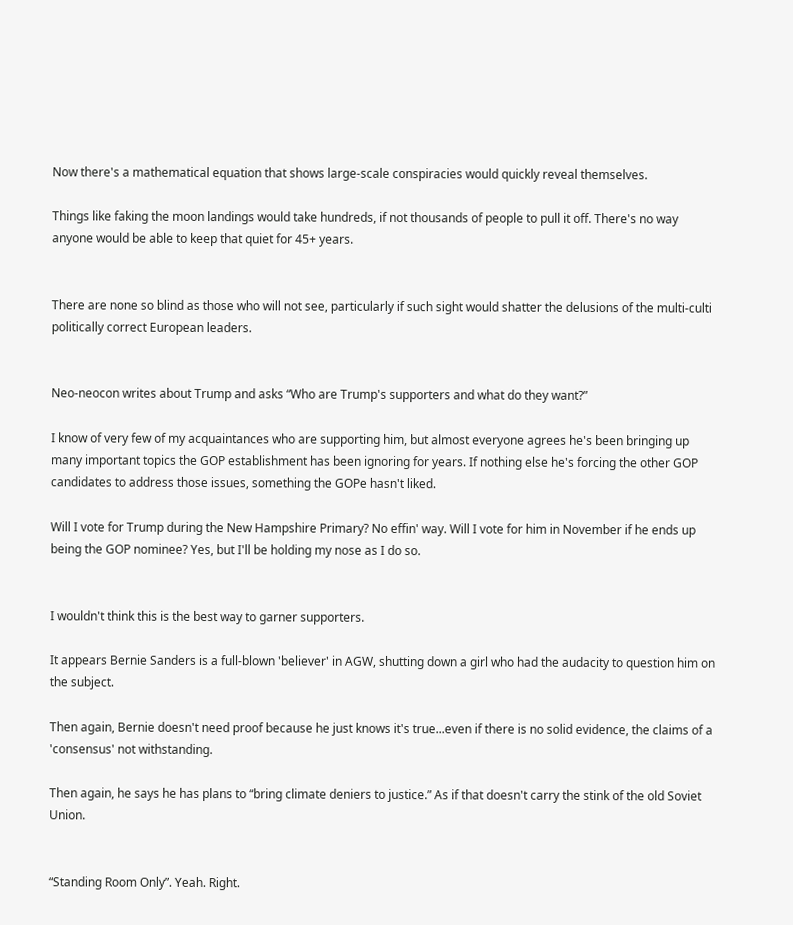Now there's a mathematical equation that shows large-scale conspiracies would quickly reveal themselves.

Things like faking the moon landings would take hundreds, if not thousands of people to pull it off. There's no way anyone would be able to keep that quiet for 45+ years.


There are none so blind as those who will not see, particularly if such sight would shatter the delusions of the multi-culti politically correct European leaders.


Neo-neocon writes about Trump and asks “Who are Trump's supporters and what do they want?”

I know of very few of my acquaintances who are supporting him, but almost everyone agrees he's been bringing up many important topics the GOP establishment has been ignoring for years. If nothing else he's forcing the other GOP candidates to address those issues, something the GOPe hasn't liked.

Will I vote for Trump during the New Hampshire Primary? No effin' way. Will I vote for him in November if he ends up being the GOP nominee? Yes, but I'll be holding my nose as I do so.


I wouldn't think this is the best way to garner supporters.

It appears Bernie Sanders is a full-blown 'believer' in AGW, shutting down a girl who had the audacity to question him on the subject.

Then again, Bernie doesn't need proof because he just knows it's true...even if there is no solid evidence, the claims of a 'consensus' not withstanding.

Then again, he says he has plans to “bring climate deniers to justice.” As if that doesn't carry the stink of the old Soviet Union.


“Standing Room Only”. Yeah. Right.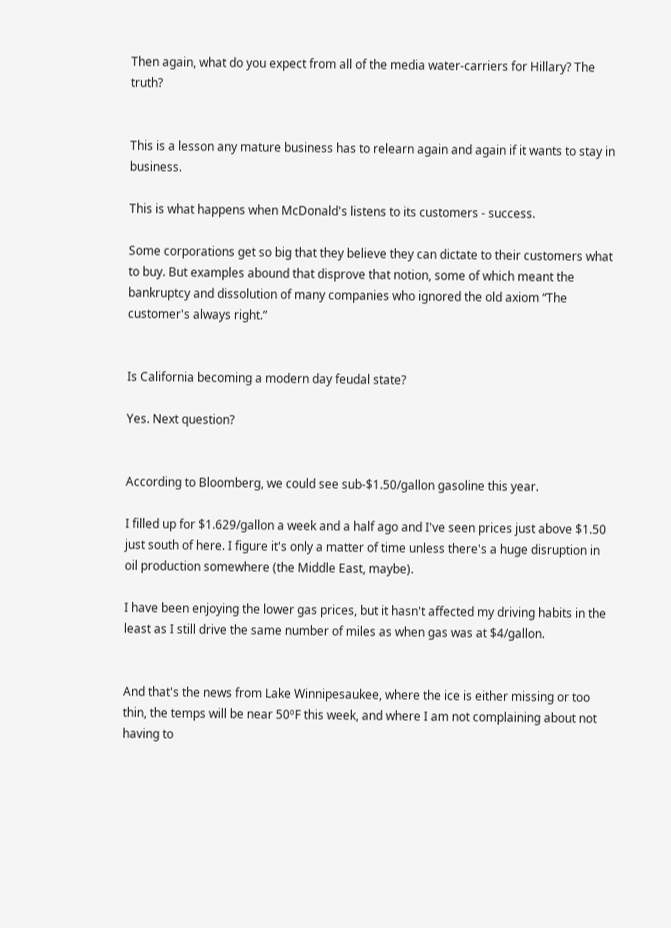Then again, what do you expect from all of the media water-carriers for Hillary? The truth?


This is a lesson any mature business has to relearn again and again if it wants to stay in business.

This is what happens when McDonald's listens to its customers - success.

Some corporations get so big that they believe they can dictate to their customers what to buy. But examples abound that disprove that notion, some of which meant the bankruptcy and dissolution of many companies who ignored the old axiom “The customer's always right.”


Is California becoming a modern day feudal state?

Yes. Next question?


According to Bloomberg, we could see sub-$1.50/gallon gasoline this year.

I filled up for $1.629/gallon a week and a half ago and I've seen prices just above $1.50 just south of here. I figure it's only a matter of time unless there's a huge disruption in oil production somewhere (the Middle East, maybe).

I have been enjoying the lower gas prices, but it hasn't affected my driving habits in the least as I still drive the same number of miles as when gas was at $4/gallon.


And that's the news from Lake Winnipesaukee, where the ice is either missing or too thin, the temps will be near 50ºF this week, and where I am not complaining about not having to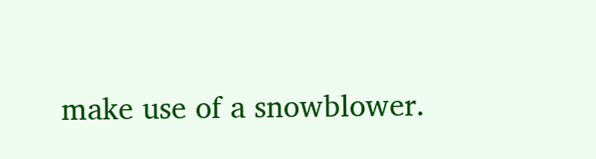make use of a snowblower.